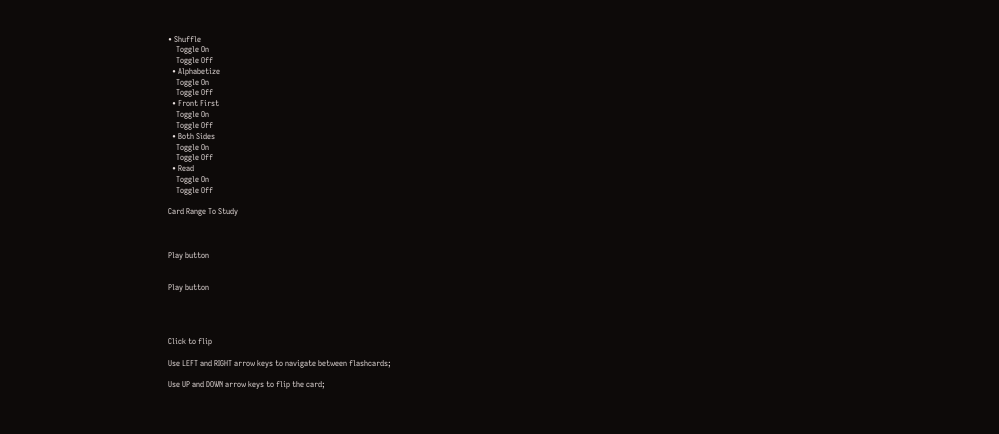• Shuffle
    Toggle On
    Toggle Off
  • Alphabetize
    Toggle On
    Toggle Off
  • Front First
    Toggle On
    Toggle Off
  • Both Sides
    Toggle On
    Toggle Off
  • Read
    Toggle On
    Toggle Off

Card Range To Study



Play button


Play button




Click to flip

Use LEFT and RIGHT arrow keys to navigate between flashcards;

Use UP and DOWN arrow keys to flip the card;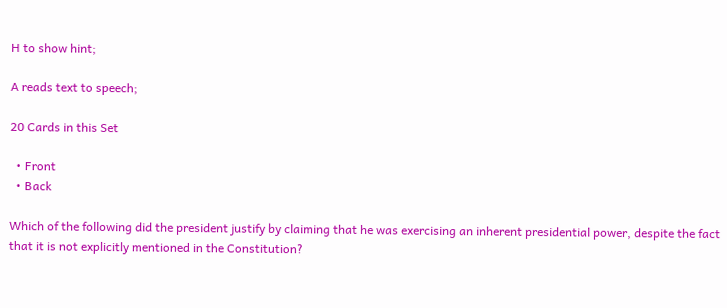H to show hint;

A reads text to speech;

20 Cards in this Set

  • Front
  • Back

Which of the following did the president justify by claiming that he was exercising an inherent presidential power, despite the fact that it is not explicitly mentioned in the Constitution?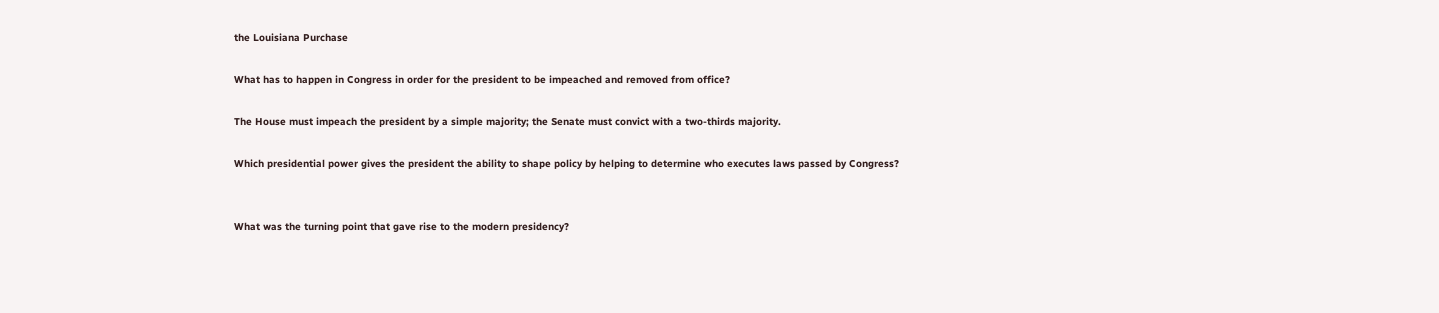the Louisiana Purchase

What has to happen in Congress in order for the president to be impeached and removed from office?

The House must impeach the president by a simple majority; the Senate must convict with a two-thirds majority.

Which presidential power gives the president the ability to shape policy by helping to determine who executes laws passed by Congress?


What was the turning point that gave rise to the modern presidency?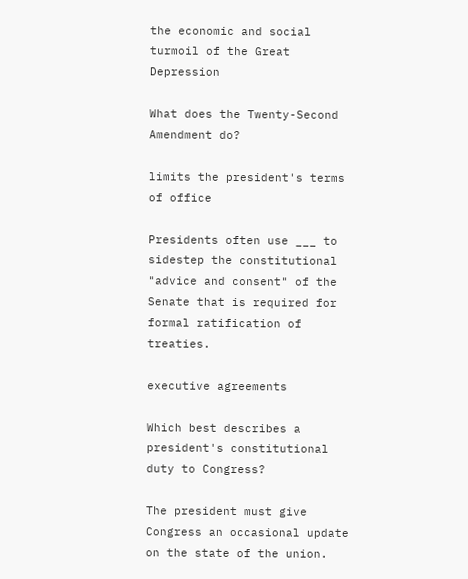the economic and social turmoil of the Great Depression

What does the Twenty-Second Amendment do?

limits the president's terms of office

Presidents often use ___ to sidestep the constitutional "advice and consent" of the Senate that is required for formal ratification of treaties.

executive agreements

Which best describes a president's constitutional duty to Congress?

The president must give Congress an occasional update on the state of the union.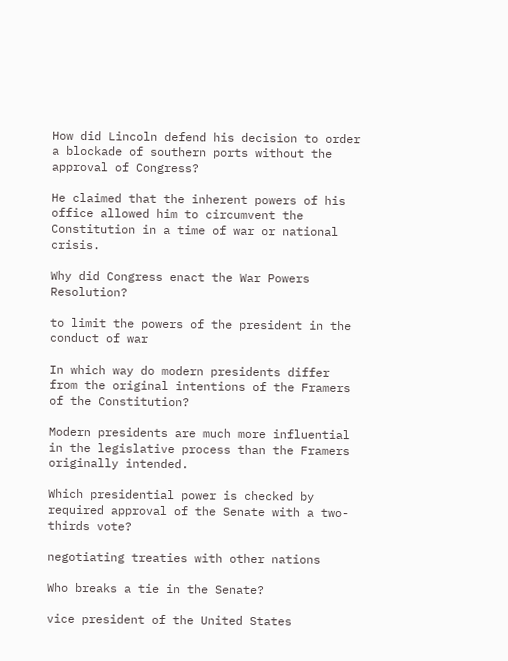How did Lincoln defend his decision to order a blockade of southern ports without the approval of Congress?

He claimed that the inherent powers of his office allowed him to circumvent the Constitution in a time of war or national crisis.

Why did Congress enact the War Powers Resolution?

to limit the powers of the president in the conduct of war

In which way do modern presidents differ from the original intentions of the Framers of the Constitution?

Modern presidents are much more influential in the legislative process than the Framers originally intended.

Which presidential power is checked by required approval of the Senate with a two-thirds vote?

negotiating treaties with other nations

Who breaks a tie in the Senate?

vice president of the United States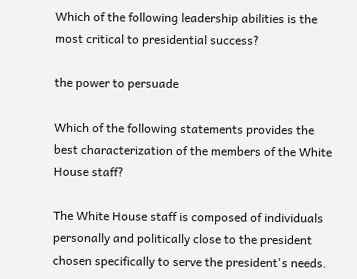Which of the following leadership abilities is the most critical to presidential success?

the power to persuade

Which of the following statements provides the best characterization of the members of the White House staff?

The White House staff is composed of individuals personally and politically close to the president chosen specifically to serve the president's needs.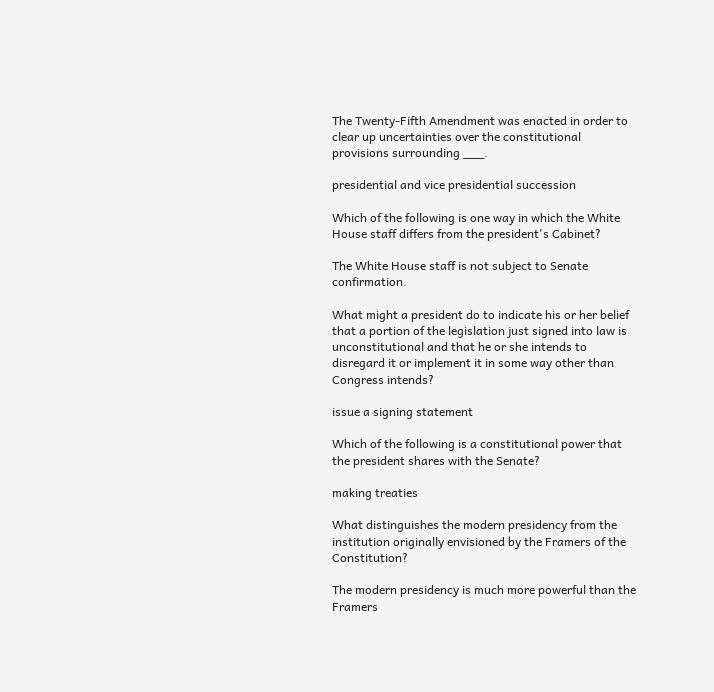The Twenty-Fifth Amendment was enacted in order to clear up uncertainties over the constitutional provisions surrounding ___.

presidential and vice presidential succession

Which of the following is one way in which the White House staff differs from the president's Cabinet?

The White House staff is not subject to Senate confirmation.

What might a president do to indicate his or her belief that a portion of the legislation just signed into law is unconstitutional and that he or she intends to disregard it or implement it in some way other than Congress intends?

issue a signing statement

Which of the following is a constitutional power that the president shares with the Senate?

making treaties

What distinguishes the modern presidency from the institution originally envisioned by the Framers of the Constitution?

The modern presidency is much more powerful than the Framers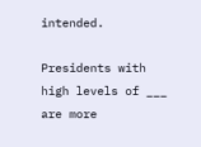intended.

Presidents with high levels of ___ are more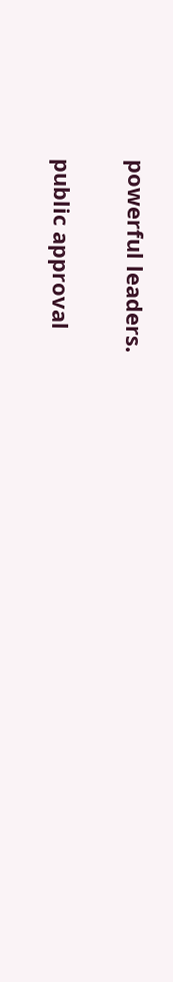powerful leaders.

public approval